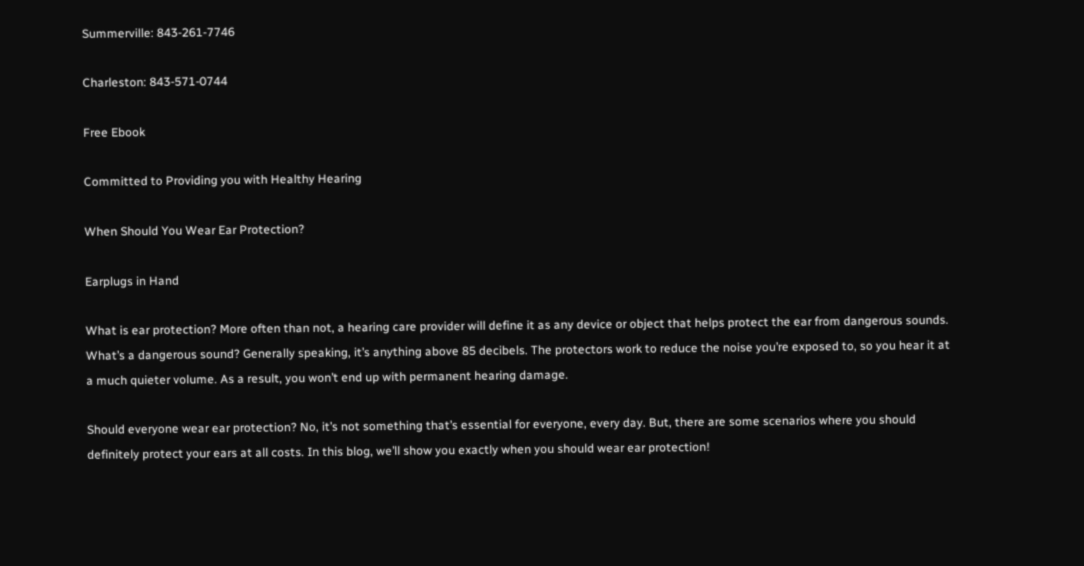Summerville: 843-261-7746

Charleston: 843-571-0744

Free Ebook

Committed to Providing you with Healthy Hearing

When Should You Wear Ear Protection?

Earplugs in Hand

What is ear protection? More often than not, a hearing care provider will define it as any device or object that helps protect the ear from dangerous sounds. What’s a dangerous sound? Generally speaking, it’s anything above 85 decibels. The protectors work to reduce the noise you’re exposed to, so you hear it at a much quieter volume. As a result, you won’t end up with permanent hearing damage.

Should everyone wear ear protection? No, it’s not something that’s essential for everyone, every day. But, there are some scenarios where you should definitely protect your ears at all costs. In this blog, we’ll show you exactly when you should wear ear protection!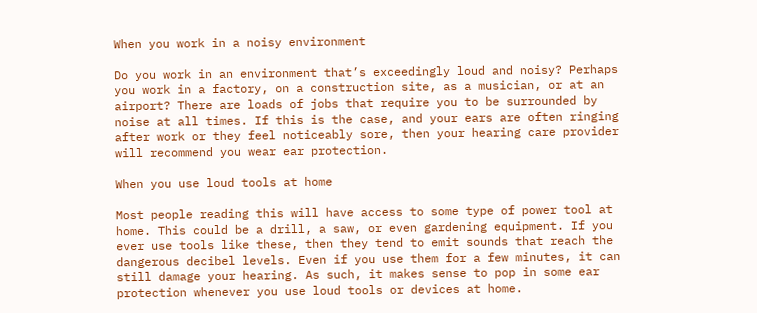When you work in a noisy environment

Do you work in an environment that’s exceedingly loud and noisy? Perhaps you work in a factory, on a construction site, as a musician, or at an airport? There are loads of jobs that require you to be surrounded by noise at all times. If this is the case, and your ears are often ringing after work or they feel noticeably sore, then your hearing care provider will recommend you wear ear protection.

When you use loud tools at home

Most people reading this will have access to some type of power tool at home. This could be a drill, a saw, or even gardening equipment. If you ever use tools like these, then they tend to emit sounds that reach the dangerous decibel levels. Even if you use them for a few minutes, it can still damage your hearing. As such, it makes sense to pop in some ear protection whenever you use loud tools or devices at home.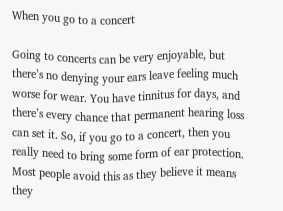When you go to a concert

Going to concerts can be very enjoyable, but there’s no denying your ears leave feeling much worse for wear. You have tinnitus for days, and there’s every chance that permanent hearing loss can set it. So, if you go to a concert, then you really need to bring some form of ear protection. Most people avoid this as they believe it means they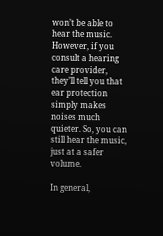won’t be able to hear the music. However, if you consult a hearing care provider, they’ll tell you that ear protection simply makes noises much quieter. So, you can still hear the music, just at a safer volume.

In general,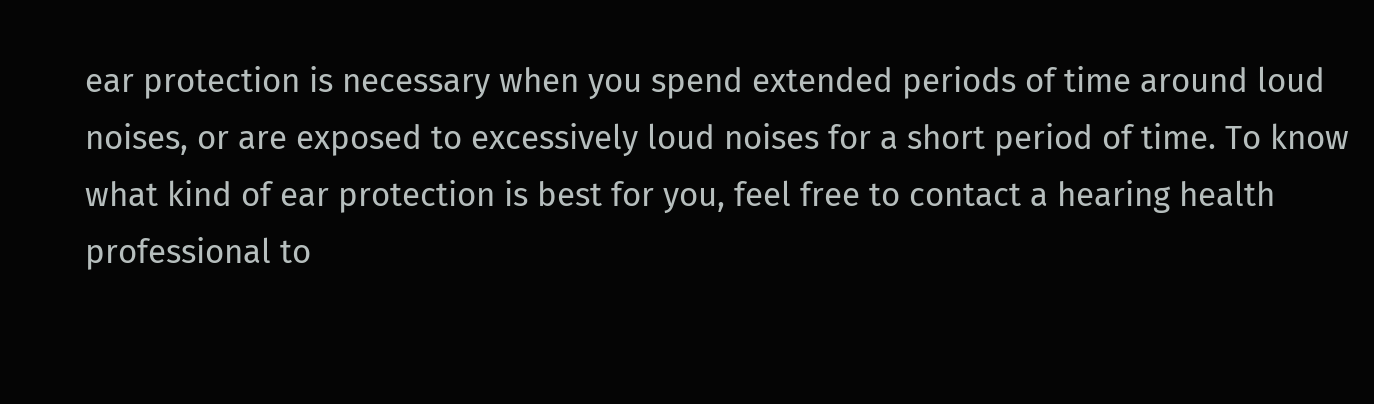ear protection is necessary when you spend extended periods of time around loud noises, or are exposed to excessively loud noises for a short period of time. To know what kind of ear protection is best for you, feel free to contact a hearing health professional to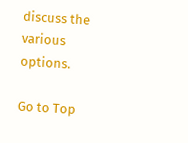discuss the various options.

Go to Top